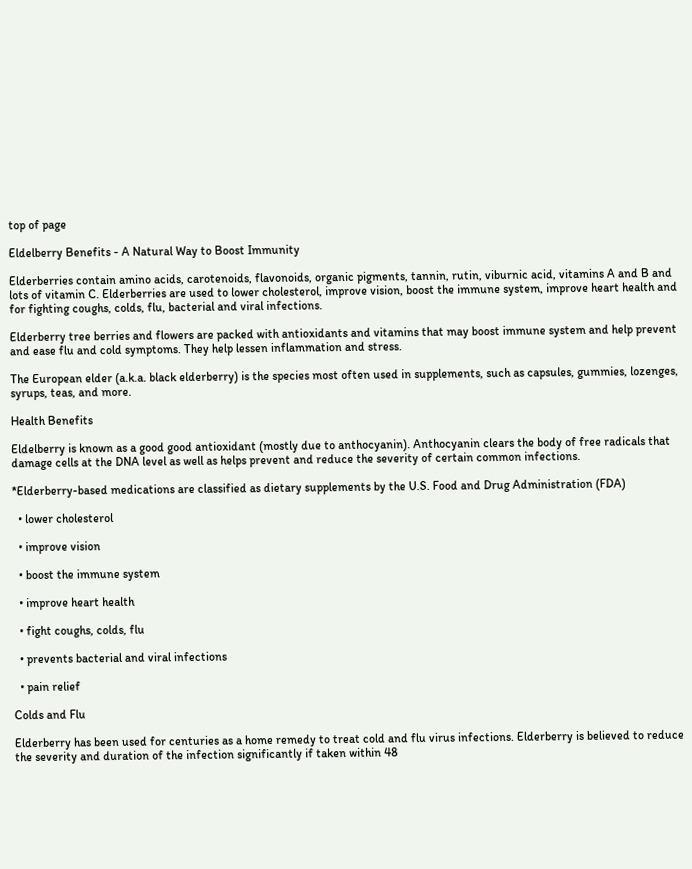top of page

Eldelberry Benefits - A Natural Way to Boost Immunity

Elderberries contain amino acids, carotenoids, flavonoids, organic pigments, tannin, rutin, viburnic acid, vitamins A and B and lots of vitamin C. Elderberries are used to lower cholesterol, improve vision, boost the immune system, improve heart health and for fighting coughs, colds, flu, bacterial and viral infections.

Elderberry tree berries and flowers are packed with antioxidants and vitamins that may boost immune system and help prevent and ease flu and cold symptoms. They help lessen inflammation and stress.

The European elder (a.k.a. black elderberry) is the species most often used in supplements, such as capsules, gummies, lozenges, syrups, teas, and more.

Health Benefits

Eldelberry is known as a good good antioxidant (mostly due to anthocyanin). Anthocyanin clears the body of free radicals that damage cells at the DNA level as well as helps prevent and reduce the severity of certain common infections.

*Elderberry-based medications are classified as dietary supplements by the U.S. Food and Drug Administration (FDA)

  • lower cholesterol

  • improve vision

  • boost the immune system

  • improve heart health

  • fight coughs, colds, flu

  • prevents bacterial and viral infections

  • pain relief

Colds and Flu

Elderberry has been used for centuries as a home remedy to treat cold and flu virus infections. Elderberry is believed to reduce the severity and duration of the infection significantly if taken within 48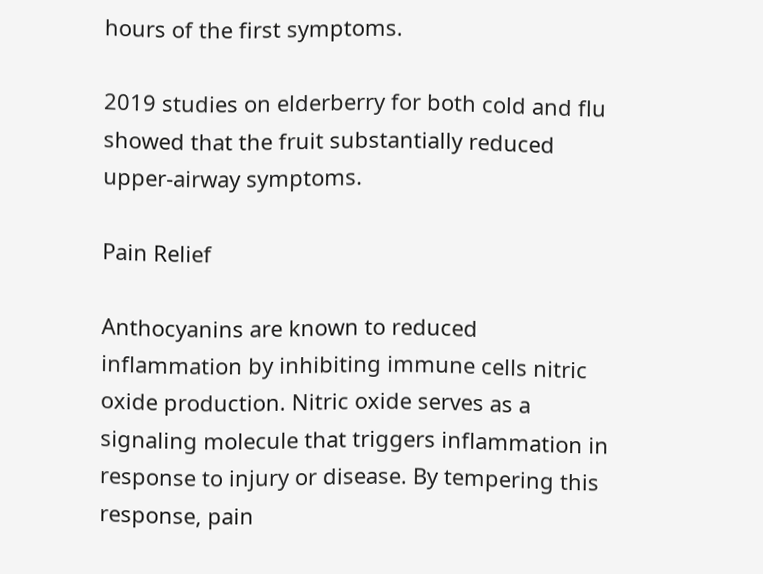hours of the first symptoms.

2019 studies on elderberry for both cold and flu showed that the fruit substantially reduced upper-airway symptoms.

Pain Relief

Anthocyanins are known to reduced inflammation by inhibiting immune cells nitric oxide production. Nitric oxide serves as a signaling molecule that triggers inflammation in response to injury or disease. By tempering this response, pain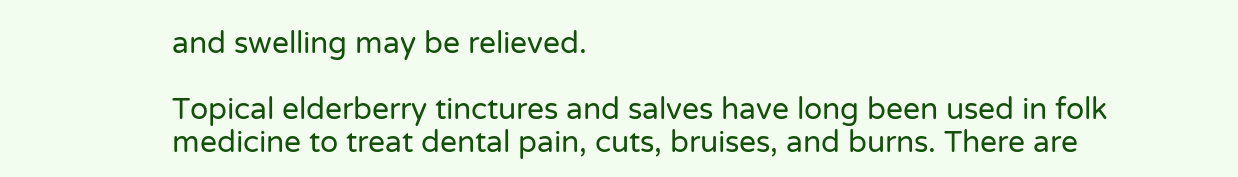and swelling may be relieved.

Topical elderberry tinctures and salves have long been used in folk medicine to treat dental pain, cuts, bruises, and burns. There are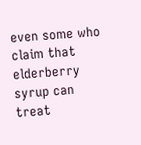even some who claim that elderberry syrup can treat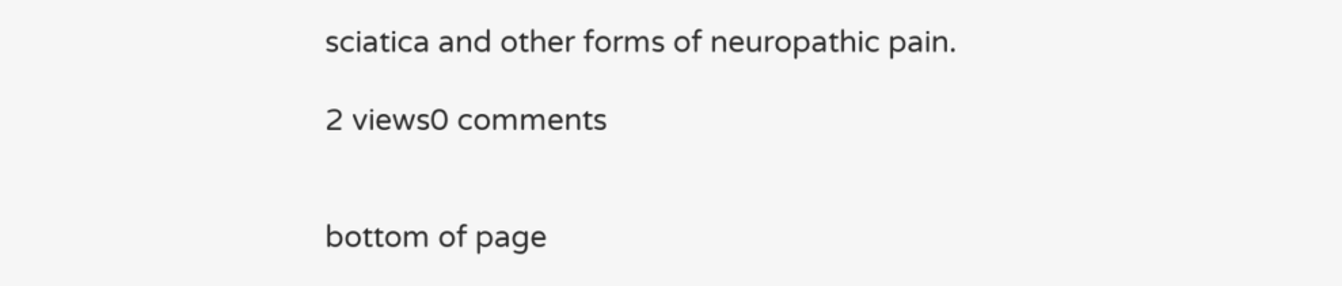sciatica and other forms of neuropathic pain.

2 views0 comments


bottom of page